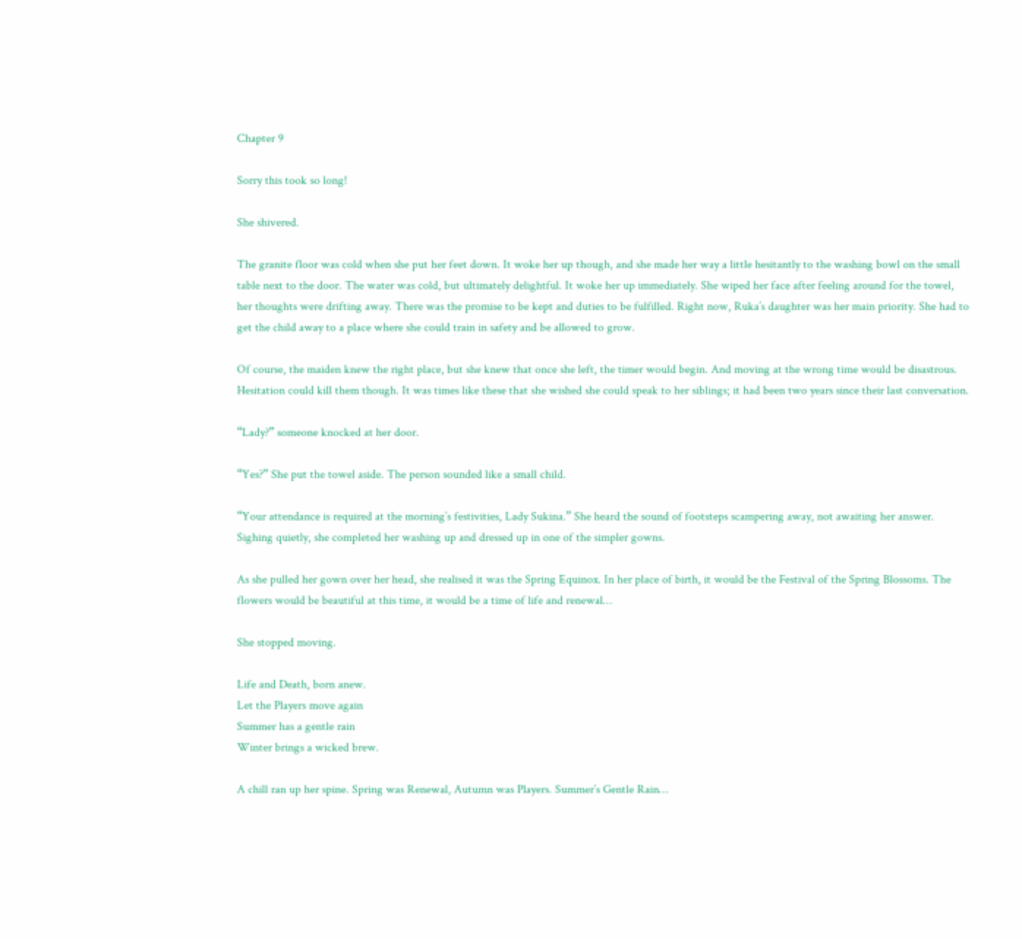Chapter 9

Sorry this took so long!

She shivered.

The granite floor was cold when she put her feet down. It woke her up though, and she made her way a little hesitantly to the washing bowl on the small table next to the door. The water was cold, but ultimately delightful. It woke her up immediately. She wiped her face after feeling around for the towel, her thoughts were drifting away. There was the promise to be kept and duties to be fulfilled. Right now, Ruka’s daughter was her main priority. She had to get the child away to a place where she could train in safety and be allowed to grow.

Of course, the maiden knew the right place, but she knew that once she left, the timer would begin. And moving at the wrong time would be disastrous. Hesitation could kill them though. It was times like these that she wished she could speak to her siblings; it had been two years since their last conversation.

“Lady?” someone knocked at her door.

“Yes?” She put the towel aside. The person sounded like a small child.

“Your attendance is required at the morning’s festivities, Lady Sukina.” She heard the sound of footsteps scampering away, not awaiting her answer. Sighing quietly, she completed her washing up and dressed up in one of the simpler gowns.

As she pulled her gown over her head, she realised it was the Spring Equinox. In her place of birth, it would be the Festival of the Spring Blossoms. The flowers would be beautiful at this time, it would be a time of life and renewal…

She stopped moving.

Life and Death, born anew.
Let the Players move again
Summer has a gentle rain
Winter brings a wicked brew.

A chill ran up her spine. Spring was Renewal, Autumn was Players. Summer’s Gentle Rain…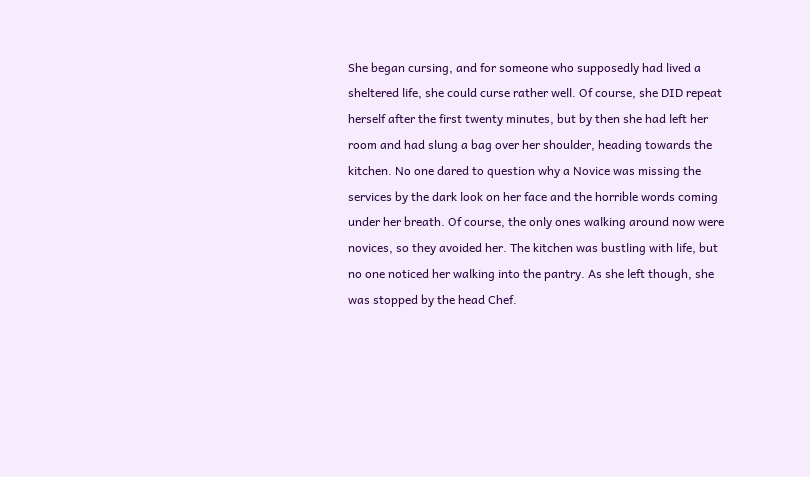She began cursing, and for someone who supposedly had lived a sheltered life, she could curse rather well. Of course, she DID repeat herself after the first twenty minutes, but by then she had left her room and had slung a bag over her shoulder, heading towards the kitchen. No one dared to question why a Novice was missing the services by the dark look on her face and the horrible words coming under her breath. Of course, the only ones walking around now were novices, so they avoided her. The kitchen was bustling with life, but no one noticed her walking into the pantry. As she left though, she was stopped by the head Chef.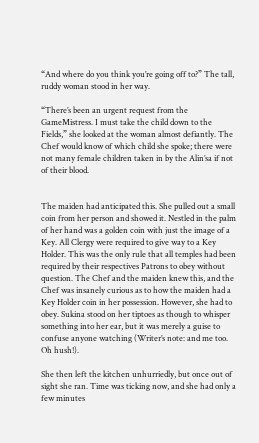“And where do you think you’re going off to?” The tall, ruddy woman stood in her way.

“There’s been an urgent request from the GameMistress. I must take the child down to the Fields,” she looked at the woman almost defiantly. The Chef would know of which child she spoke; there were not many female children taken in by the Alin’sa if not of their blood.


The maiden had anticipated this. She pulled out a small coin from her person and showed it. Nestled in the palm of her hand was a golden coin with just the image of a Key. All Clergy were required to give way to a Key Holder. This was the only rule that all temples had been required by their respectives Patrons to obey without question. The Chef and the maiden knew this, and the Chef was insanely curious as to how the maiden had a Key Holder coin in her possession. However, she had to obey. Sukina stood on her tiptoes as though to whisper something into her ear, but it was merely a guise to confuse anyone watching (Writer’s note: and me too. Oh hush!).

She then left the kitchen unhurriedly, but once out of sight she ran. Time was ticking now, and she had only a few minutes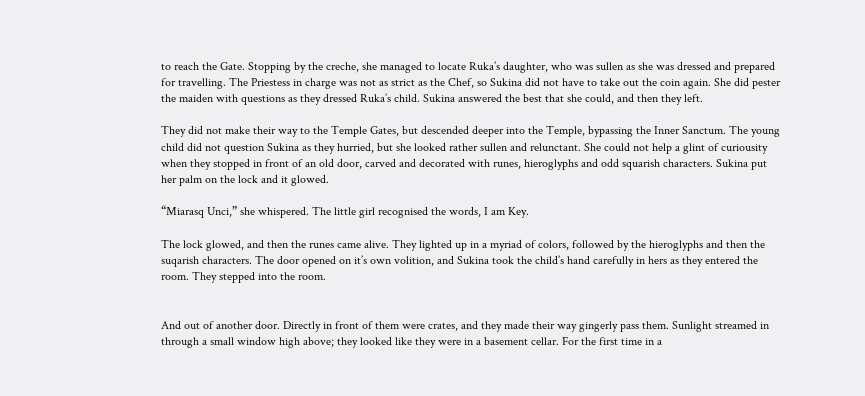to reach the Gate. Stopping by the creche, she managed to locate Ruka’s daughter, who was sullen as she was dressed and prepared for travelling. The Priestess in charge was not as strict as the Chef, so Sukina did not have to take out the coin again. She did pester the maiden with questions as they dressed Ruka’s child. Sukina answered the best that she could, and then they left.

They did not make their way to the Temple Gates, but descended deeper into the Temple, bypassing the Inner Sanctum. The young child did not question Sukina as they hurried, but she looked rather sullen and relunctant. She could not help a glint of curiousity when they stopped in front of an old door, carved and decorated with runes, hieroglyphs and odd squarish characters. Sukina put her palm on the lock and it glowed.

“Miarasq Unci,” she whispered. The little girl recognised the words, I am Key.

The lock glowed, and then the runes came alive. They lighted up in a myriad of colors, followed by the hieroglyphs and then the suqarish characters. The door opened on it’s own volition, and Sukina took the child’s hand carefully in hers as they entered the room. They stepped into the room.


And out of another door. Directly in front of them were crates, and they made their way gingerly pass them. Sunlight streamed in through a small window high above; they looked like they were in a basement cellar. For the first time in a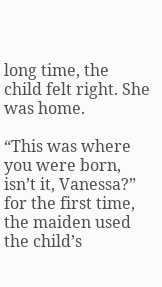long time, the child felt right. She was home.

“This was where you were born, isn’t it, Vanessa?” for the first time, the maiden used the child’s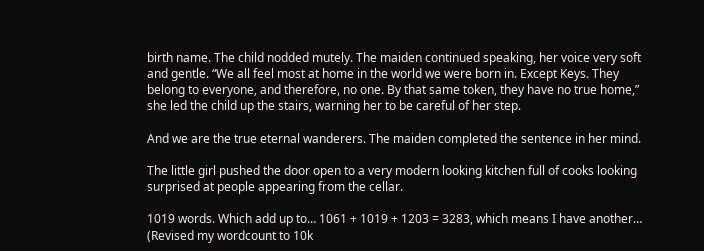birth name. The child nodded mutely. The maiden continued speaking, her voice very soft and gentle. “We all feel most at home in the world we were born in. Except Keys. They belong to everyone, and therefore, no one. By that same token, they have no true home,” she led the child up the stairs, warning her to be careful of her step.

And we are the true eternal wanderers. The maiden completed the sentence in her mind.

The little girl pushed the door open to a very modern looking kitchen full of cooks looking surprised at people appearing from the cellar.

1019 words. Which add up to… 1061 + 1019 + 1203 = 3283, which means I have another… (Revised my wordcount to 10k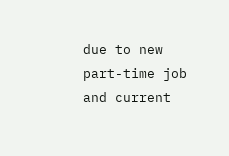due to new part-time job and current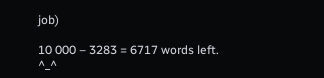job)

10 000 – 3283 = 6717 words left. ^_^